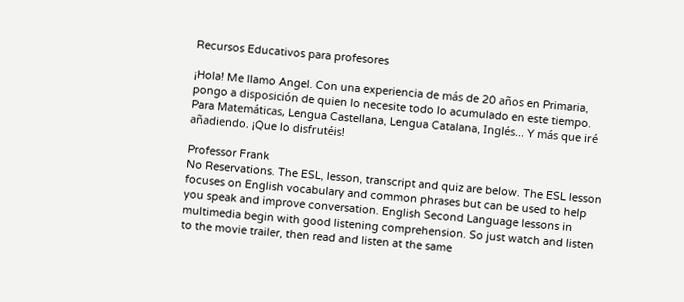Recursos Educativos para profesores

¡Hola! Me llamo Angel. Con una experiencia de más de 20 años en Primaria, pongo a disposición de quien lo necesite todo lo acumulado en este tiempo. Para Matemáticas, Lengua Castellana, Lengua Catalana, Inglés... Y más que iré añadiendo. ¡Que lo disfrutéis!

Professor Frank
No Reservations. The ESL, lesson, transcript and quiz are below. The ESL lesson focuses on English vocabulary and common phrases but can be used to help you speak and improve conversation. English Second Language lessons in multimedia begin with good listening comprehension. So just watch and listen to the movie trailer, then read and listen at the same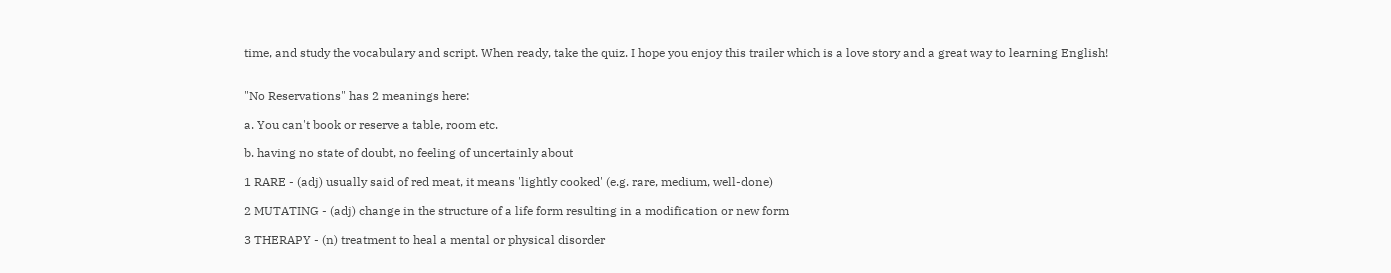time, and study the vocabulary and script. When ready, take the quiz. I hope you enjoy this trailer which is a love story and a great way to learning English!


"No Reservations" has 2 meanings here:

a. You can't book or reserve a table, room etc.

b. having no state of doubt, no feeling of uncertainly about

1 RARE - (adj) usually said of red meat, it means 'lightly cooked' (e.g. rare, medium, well-done)

2 MUTATING - (adj) change in the structure of a life form resulting in a modification or new form

3 THERAPY - (n) treatment to heal a mental or physical disorder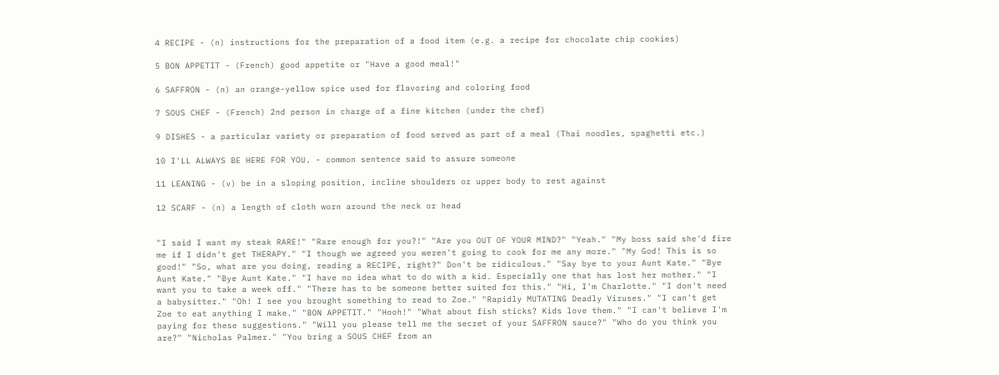4 RECIPE - (n) instructions for the preparation of a food item (e.g. a recipe for chocolate chip cookies)

5 BON APPETIT - (French) good appetite or "Have a good meal!"

6 SAFFRON - (n) an orange-yellow spice used for flavoring and coloring food

7 SOUS CHEF - (French) 2nd person in charge of a fine kitchen (under the chef)

9 DISHES - a particular variety or preparation of food served as part of a meal (Thai noodles, spaghetti etc.)

10 I'LL ALWAYS BE HERE FOR YOU. - common sentence said to assure someone

11 LEANING - (v) be in a sloping position, incline shoulders or upper body to rest against

12 SCARF - (n) a length of cloth worn around the neck or head


"I said I want my steak RARE!" "Rare enough for you?!" "Are you OUT OF YOUR MIND?" "Yeah." "My boss said she'd fire me if I didn't get THERAPY." "I though we agreed you weren't going to cook for me any more." "My God! This is so good!" "So, what are you doing, reading a RECIPE, right?" Don't be ridiculous." "Say bye to your Aunt Kate." "Bye Aunt Kate." "Bye Aunt Kate." "I have no idea what to do with a kid. Especially one that has lost her mother." "I want you to take a week off." "There has to be someone better suited for this." "Hi, I'm Charlotte." "I don't need a babysitter." "Oh! I see you brought something to read to Zoe." "Rapidly MUTATING Deadly Viruses." "I can't get Zoe to eat anything I make." "BON APPETIT." "Hooh!" "What about fish sticks? Kids love them." "I can't believe I'm paying for these suggestions." "Will you please tell me the secret of your SAFFRON sauce?" "Who do you think you are?" "Nicholas Palmer." "You bring a SOUS CHEF from an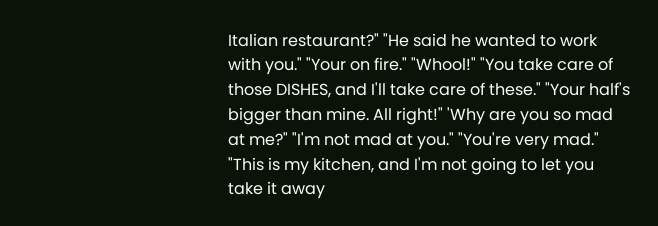Italian restaurant?" "He said he wanted to work with you." "Your on fire." "Whool!" "You take care of those DISHES, and I'll take care of these." "Your half's bigger than mine. All right!" 'Why are you so mad at me?" "I'm not mad at you." "You're very mad." "This is my kitchen, and I'm not going to let you take it away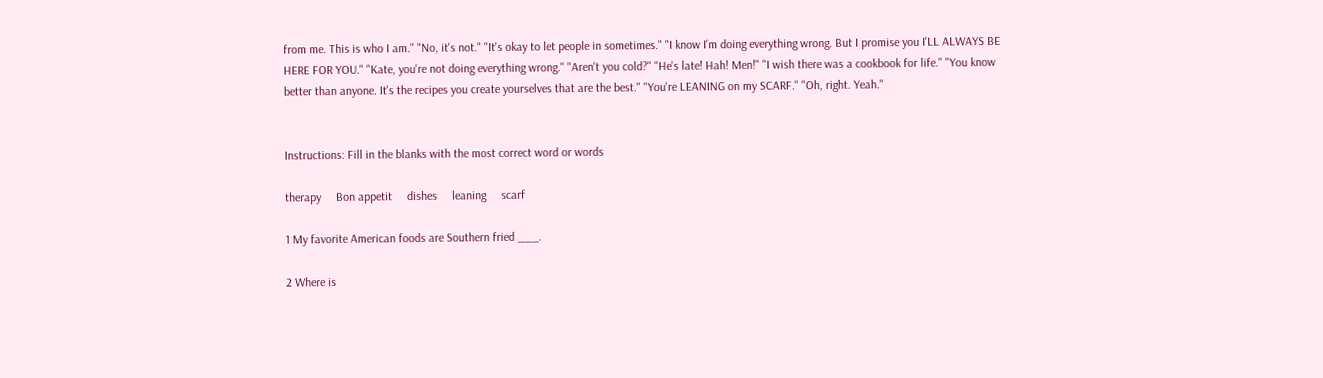from me. This is who I am." "No, it's not." "It's okay to let people in sometimes." "I know I'm doing everything wrong. But I promise you I'LL ALWAYS BE HERE FOR YOU." "Kate, you're not doing everything wrong." "Aren't you cold?" "He's late! Hah! Men!" "I wish there was a cookbook for life." "You know better than anyone. It's the recipes you create yourselves that are the best." "You're LEANING on my SCARF." "Oh, right. Yeah."


Instructions: Fill in the blanks with the most correct word or words

therapy     Bon appetit     dishes     leaning     scarf

1 My favorite American foods are Southern fried ___.

2 Where is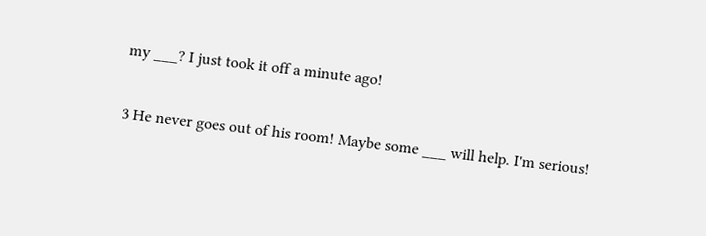my ___? I just took it off a minute ago!

3 He never goes out of his room! Maybe some ___ will help. I'm serious!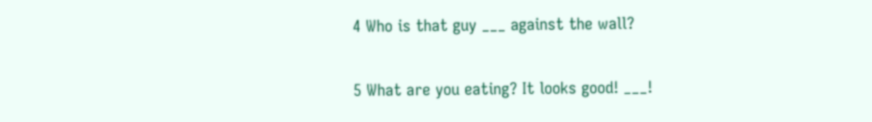4 Who is that guy ___ against the wall?

5 What are you eating? It looks good! ___!